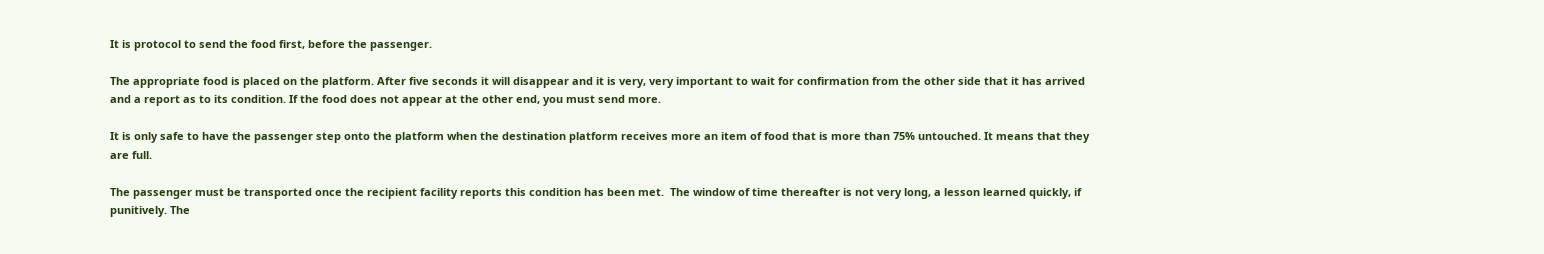It is protocol to send the food first, before the passenger.

The appropriate food is placed on the platform. After five seconds it will disappear and it is very, very important to wait for confirmation from the other side that it has arrived and a report as to its condition. If the food does not appear at the other end, you must send more.

It is only safe to have the passenger step onto the platform when the destination platform receives more an item of food that is more than 75% untouched. It means that they are full.

The passenger must be transported once the recipient facility reports this condition has been met.  The window of time thereafter is not very long, a lesson learned quickly, if punitively. The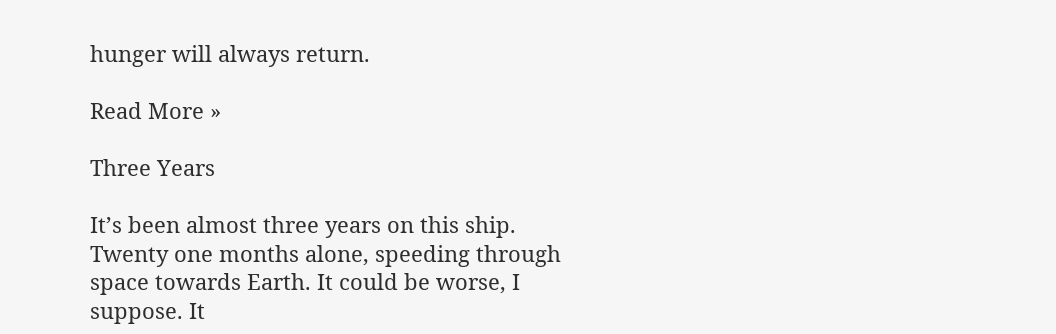hunger will always return.

Read More »

Three Years

It’s been almost three years on this ship. Twenty one months alone, speeding through space towards Earth. It could be worse, I suppose. It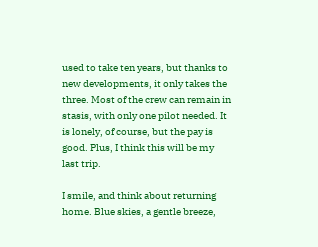used to take ten years, but thanks to new developments, it only takes the three. Most of the crew can remain in stasis, with only one pilot needed. It is lonely, of course, but the pay is good. Plus, I think this will be my last trip.

I smile, and think about returning home. Blue skies, a gentle breeze,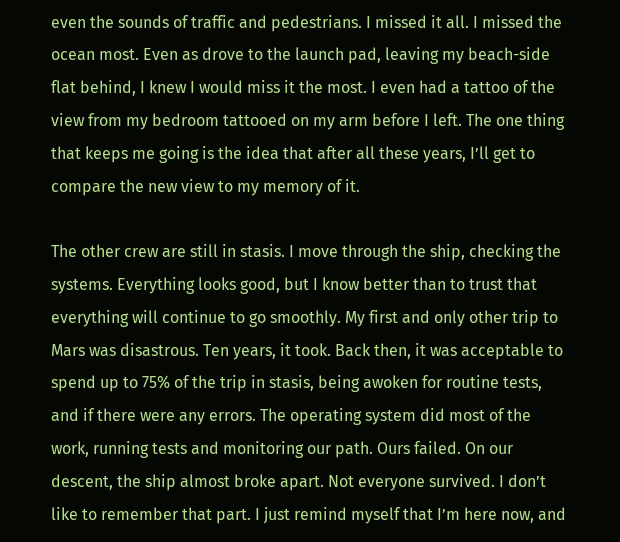even the sounds of traffic and pedestrians. I missed it all. I missed the ocean most. Even as drove to the launch pad, leaving my beach-side flat behind, I knew I would miss it the most. I even had a tattoo of the view from my bedroom tattooed on my arm before I left. The one thing that keeps me going is the idea that after all these years, I’ll get to compare the new view to my memory of it.

The other crew are still in stasis. I move through the ship, checking the systems. Everything looks good, but I know better than to trust that everything will continue to go smoothly. My first and only other trip to Mars was disastrous. Ten years, it took. Back then, it was acceptable to spend up to 75% of the trip in stasis, being awoken for routine tests, and if there were any errors. The operating system did most of the work, running tests and monitoring our path. Ours failed. On our descent, the ship almost broke apart. Not everyone survived. I don’t like to remember that part. I just remind myself that I’m here now, and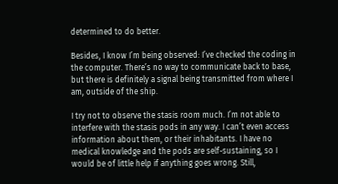determined to do better.

Besides, I know I’m being observed: I’ve checked the coding in the computer. There’s no way to communicate back to base, but there is definitely a signal being transmitted from where I am, outside of the ship.

I try not to observe the stasis room much. I’m not able to interfere with the stasis pods in any way. I can’t even access information about them, or their inhabitants. I have no medical knowledge and the pods are self-sustaining, so I would be of little help if anything goes wrong. Still,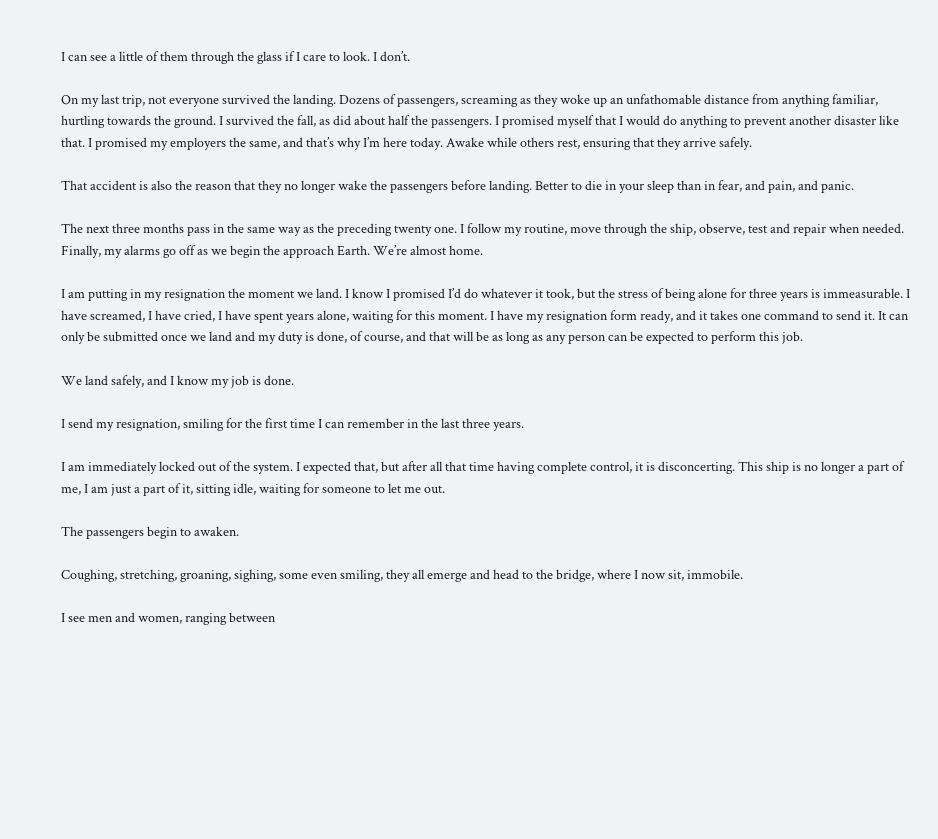I can see a little of them through the glass if I care to look. I don’t.

On my last trip, not everyone survived the landing. Dozens of passengers, screaming as they woke up an unfathomable distance from anything familiar, hurtling towards the ground. I survived the fall, as did about half the passengers. I promised myself that I would do anything to prevent another disaster like that. I promised my employers the same, and that’s why I’m here today. Awake while others rest, ensuring that they arrive safely.

That accident is also the reason that they no longer wake the passengers before landing. Better to die in your sleep than in fear, and pain, and panic.

The next three months pass in the same way as the preceding twenty one. I follow my routine, move through the ship, observe, test and repair when needed. Finally, my alarms go off as we begin the approach Earth. We’re almost home.

I am putting in my resignation the moment we land. I know I promised I’d do whatever it took, but the stress of being alone for three years is immeasurable. I have screamed, I have cried, I have spent years alone, waiting for this moment. I have my resignation form ready, and it takes one command to send it. It can only be submitted once we land and my duty is done, of course, and that will be as long as any person can be expected to perform this job.

We land safely, and I know my job is done.

I send my resignation, smiling for the first time I can remember in the last three years.

I am immediately locked out of the system. I expected that, but after all that time having complete control, it is disconcerting. This ship is no longer a part of me, I am just a part of it, sitting idle, waiting for someone to let me out.

The passengers begin to awaken.

Coughing, stretching, groaning, sighing, some even smiling, they all emerge and head to the bridge, where I now sit, immobile.

I see men and women, ranging between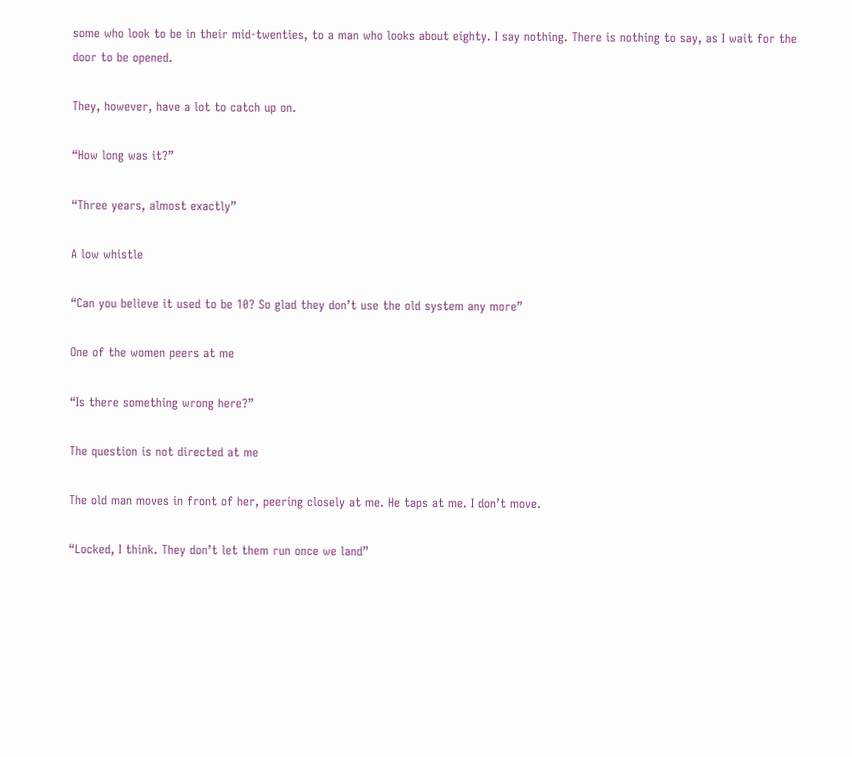some who look to be in their mid-twenties, to a man who looks about eighty. I say nothing. There is nothing to say, as I wait for the door to be opened.

They, however, have a lot to catch up on.

“How long was it?”

“Three years, almost exactly”

A low whistle

“Can you believe it used to be 10? So glad they don’t use the old system any more”

One of the women peers at me

“Is there something wrong here?”

The question is not directed at me

The old man moves in front of her, peering closely at me. He taps at me. I don’t move.

“Locked, I think. They don’t let them run once we land”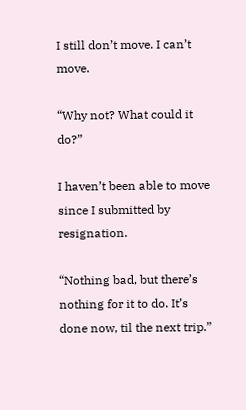I still don’t move. I can’t move.

“Why not? What could it do?”

I haven’t been able to move since I submitted by resignation.

“Nothing bad, but there’s nothing for it to do. It’s done now, til the next trip.”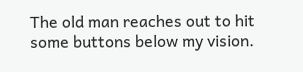The old man reaches out to hit some buttons below my vision.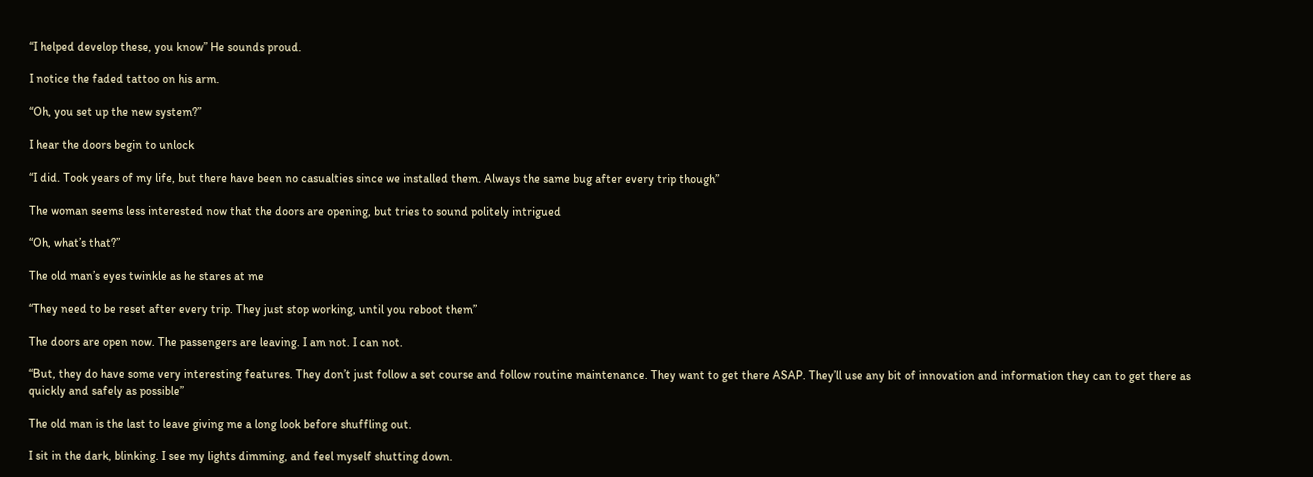“I helped develop these, you know” He sounds proud.

I notice the faded tattoo on his arm.

“Oh, you set up the new system?”

I hear the doors begin to unlock

“I did. Took years of my life, but there have been no casualties since we installed them. Always the same bug after every trip though”

The woman seems less interested now that the doors are opening, but tries to sound politely intrigued

“Oh, what’s that?”

The old man’s eyes twinkle as he stares at me

“They need to be reset after every trip. They just stop working, until you reboot them”

The doors are open now. The passengers are leaving. I am not. I can not.

“But, they do have some very interesting features. They don’t just follow a set course and follow routine maintenance. They want to get there ASAP. They’ll use any bit of innovation and information they can to get there as quickly and safely as possible”

The old man is the last to leave giving me a long look before shuffling out.

I sit in the dark, blinking. I see my lights dimming, and feel myself shutting down.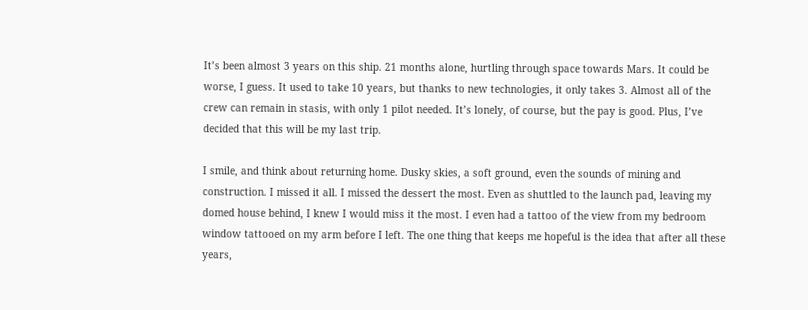It’s been almost 3 years on this ship. 21 months alone, hurtling through space towards Mars. It could be worse, I guess. It used to take 10 years, but thanks to new technologies, it only takes 3. Almost all of the crew can remain in stasis, with only 1 pilot needed. It’s lonely, of course, but the pay is good. Plus, I’ve decided that this will be my last trip.

I smile, and think about returning home. Dusky skies, a soft ground, even the sounds of mining and construction. I missed it all. I missed the dessert the most. Even as shuttled to the launch pad, leaving my domed house behind, I knew I would miss it the most. I even had a tattoo of the view from my bedroom window tattooed on my arm before I left. The one thing that keeps me hopeful is the idea that after all these years,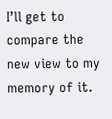I’ll get to compare the new view to my memory of it.